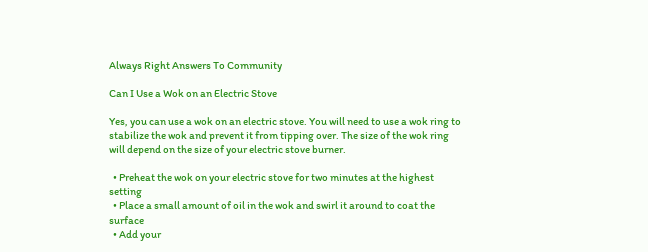Always Right Answers To Community

Can I Use a Wok on an Electric Stove

Yes, you can use a wok on an electric stove. You will need to use a wok ring to stabilize the wok and prevent it from tipping over. The size of the wok ring will depend on the size of your electric stove burner.

  • Preheat the wok on your electric stove for two minutes at the highest setting
  • Place a small amount of oil in the wok and swirl it around to coat the surface
  • Add your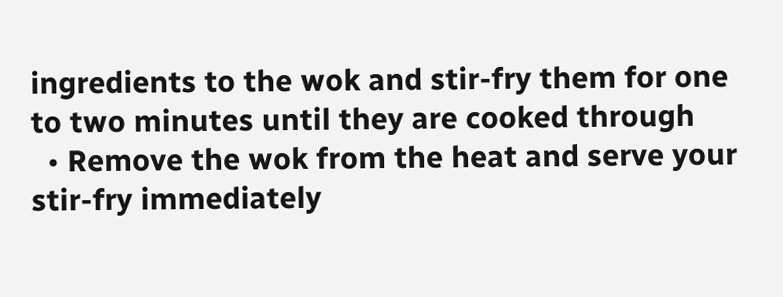ingredients to the wok and stir-fry them for one to two minutes until they are cooked through
  • Remove the wok from the heat and serve your stir-fry immediately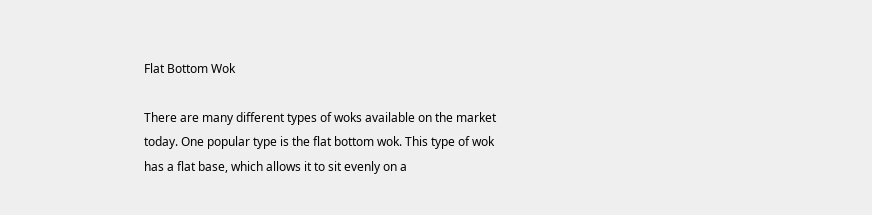Flat Bottom Wok

There are many different types of woks available on the market today. One popular type is the flat bottom wok. This type of wok has a flat base, which allows it to sit evenly on a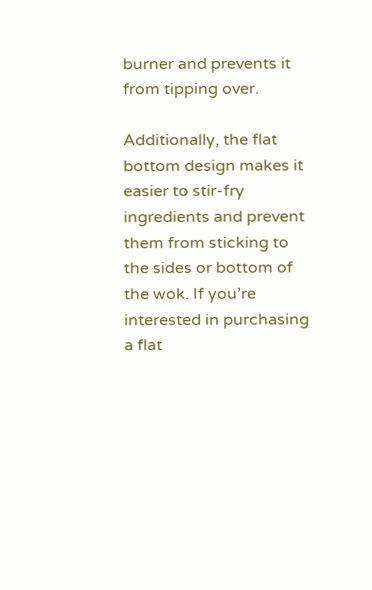burner and prevents it from tipping over.

Additionally, the flat bottom design makes it easier to stir-fry ingredients and prevent them from sticking to the sides or bottom of the wok. If you’re interested in purchasing a flat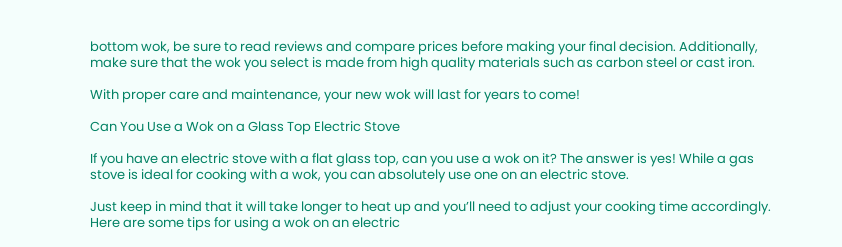bottom wok, be sure to read reviews and compare prices before making your final decision. Additionally, make sure that the wok you select is made from high quality materials such as carbon steel or cast iron.

With proper care and maintenance, your new wok will last for years to come!

Can You Use a Wok on a Glass Top Electric Stove

If you have an electric stove with a flat glass top, can you use a wok on it? The answer is yes! While a gas stove is ideal for cooking with a wok, you can absolutely use one on an electric stove.

Just keep in mind that it will take longer to heat up and you’ll need to adjust your cooking time accordingly. Here are some tips for using a wok on an electric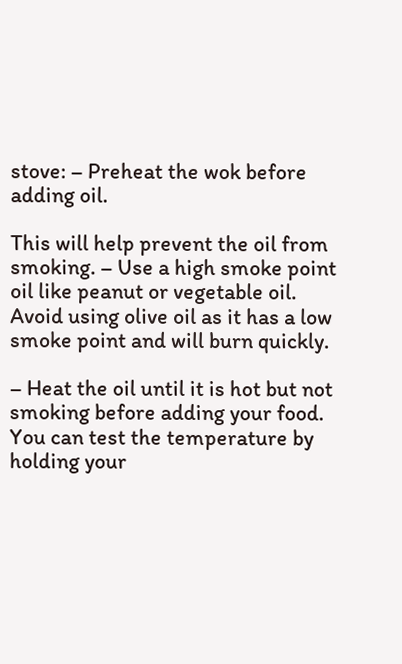stove: – Preheat the wok before adding oil.

This will help prevent the oil from smoking. – Use a high smoke point oil like peanut or vegetable oil. Avoid using olive oil as it has a low smoke point and will burn quickly.

– Heat the oil until it is hot but not smoking before adding your food. You can test the temperature by holding your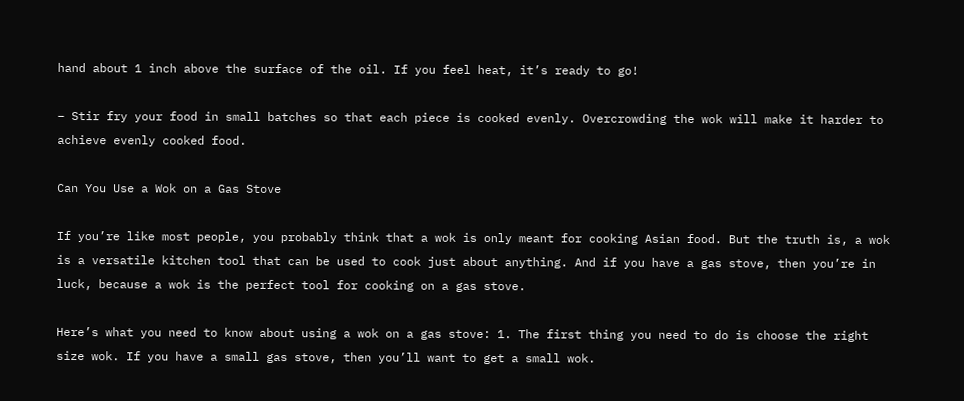hand about 1 inch above the surface of the oil. If you feel heat, it’s ready to go!

– Stir fry your food in small batches so that each piece is cooked evenly. Overcrowding the wok will make it harder to achieve evenly cooked food.

Can You Use a Wok on a Gas Stove

If you’re like most people, you probably think that a wok is only meant for cooking Asian food. But the truth is, a wok is a versatile kitchen tool that can be used to cook just about anything. And if you have a gas stove, then you’re in luck, because a wok is the perfect tool for cooking on a gas stove.

Here’s what you need to know about using a wok on a gas stove: 1. The first thing you need to do is choose the right size wok. If you have a small gas stove, then you’ll want to get a small wok.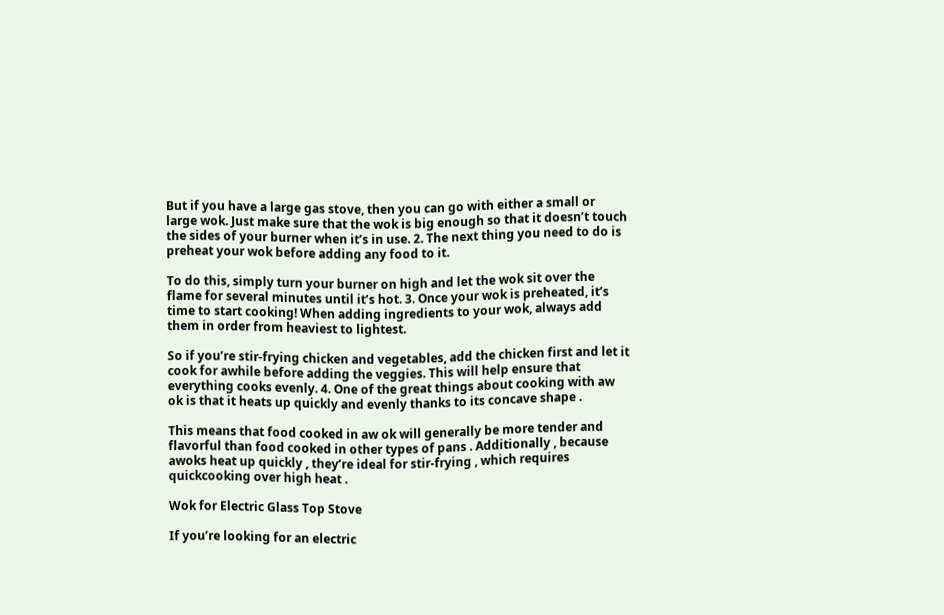But if you have a large gas stove, then you can go with either a small or large wok. Just make sure that the wok is big enough so that it doesn’t touch the sides of your burner when it’s in use. 2. The next thing you need to do is preheat your wok before adding any food to it.

To do this, simply turn your burner on high and let the wok sit over the flame for several minutes until it’s hot. 3. Once your wok is preheated, it’s time to start cooking! When adding ingredients to your wok, always add them in order from heaviest to lightest.

So if you’re stir-frying chicken and vegetables, add the chicken first and let it cook for awhile before adding the veggies. This will help ensure that everything cooks evenly. 4. One of the great things about cooking with aw ok is that it heats up quickly and evenly thanks to its concave shape .

This means that food cooked in aw ok will generally be more tender and flavorful than food cooked in other types of pans . Additionally , because awoks heat up quickly , they’re ideal for stir-frying , which requires quickcooking over high heat .

Wok for Electric Glass Top Stove

If you’re looking for an electric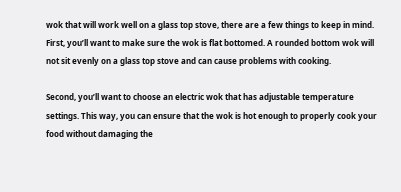wok that will work well on a glass top stove, there are a few things to keep in mind. First, you’ll want to make sure the wok is flat bottomed. A rounded bottom wok will not sit evenly on a glass top stove and can cause problems with cooking.

Second, you’ll want to choose an electric wok that has adjustable temperature settings. This way, you can ensure that the wok is hot enough to properly cook your food without damaging the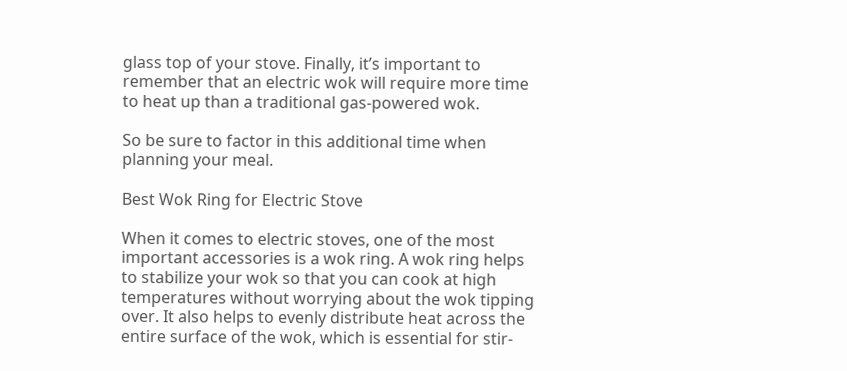glass top of your stove. Finally, it’s important to remember that an electric wok will require more time to heat up than a traditional gas-powered wok.

So be sure to factor in this additional time when planning your meal.

Best Wok Ring for Electric Stove

When it comes to electric stoves, one of the most important accessories is a wok ring. A wok ring helps to stabilize your wok so that you can cook at high temperatures without worrying about the wok tipping over. It also helps to evenly distribute heat across the entire surface of the wok, which is essential for stir-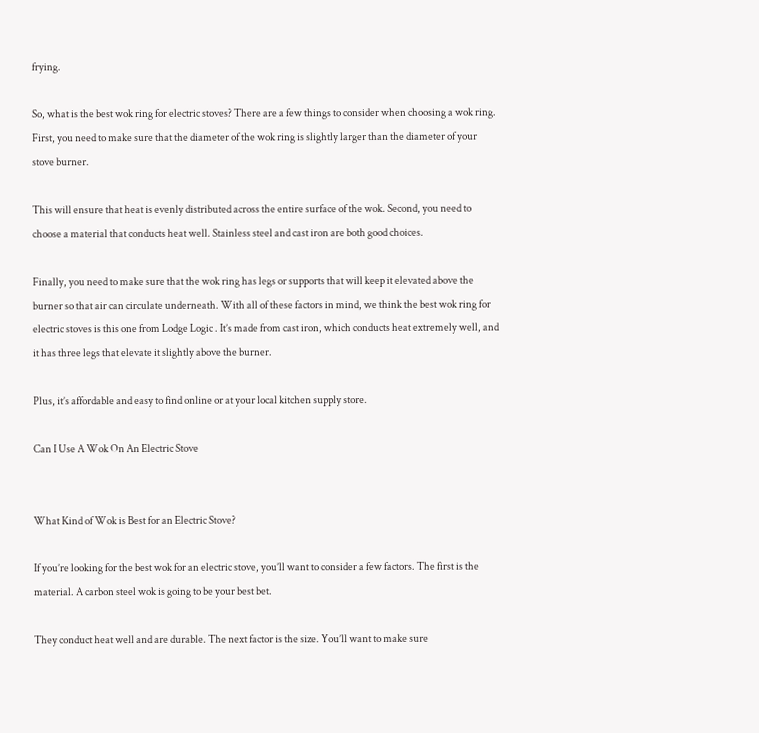frying.

So, what is the best wok ring for electric stoves? There are a few things to consider when choosing a wok ring. First, you need to make sure that the diameter of the wok ring is slightly larger than the diameter of your stove burner.

This will ensure that heat is evenly distributed across the entire surface of the wok. Second, you need to choose a material that conducts heat well. Stainless steel and cast iron are both good choices.

Finally, you need to make sure that the wok ring has legs or supports that will keep it elevated above the burner so that air can circulate underneath. With all of these factors in mind, we think the best wok ring for electric stoves is this one from Lodge Logic . It’s made from cast iron, which conducts heat extremely well, and it has three legs that elevate it slightly above the burner.

Plus, it’s affordable and easy to find online or at your local kitchen supply store.

Can I Use A Wok On An Electric Stove


What Kind of Wok is Best for an Electric Stove?

If you’re looking for the best wok for an electric stove, you’ll want to consider a few factors. The first is the material. A carbon steel wok is going to be your best bet.

They conduct heat well and are durable. The next factor is the size. You’ll want to make sure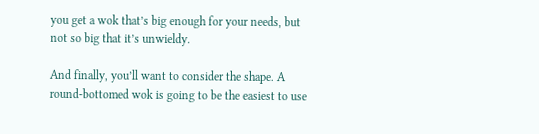you get a wok that’s big enough for your needs, but not so big that it’s unwieldy.

And finally, you’ll want to consider the shape. A round-bottomed wok is going to be the easiest to use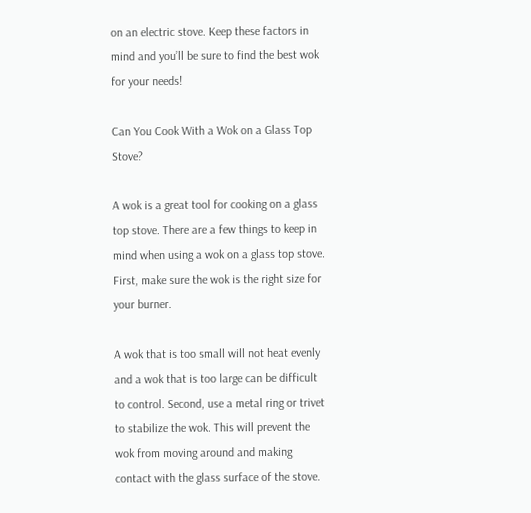on an electric stove. Keep these factors in mind and you’ll be sure to find the best wok for your needs!

Can You Cook With a Wok on a Glass Top Stove?

A wok is a great tool for cooking on a glass top stove. There are a few things to keep in mind when using a wok on a glass top stove. First, make sure the wok is the right size for your burner.

A wok that is too small will not heat evenly and a wok that is too large can be difficult to control. Second, use a metal ring or trivet to stabilize the wok. This will prevent the wok from moving around and making contact with the glass surface of the stove.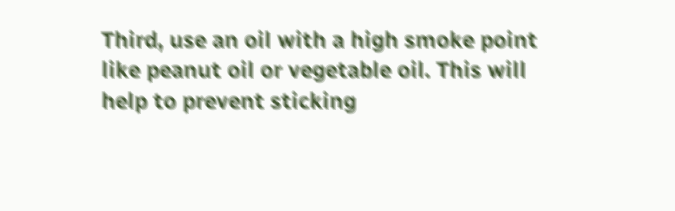Third, use an oil with a high smoke point like peanut oil or vegetable oil. This will help to prevent sticking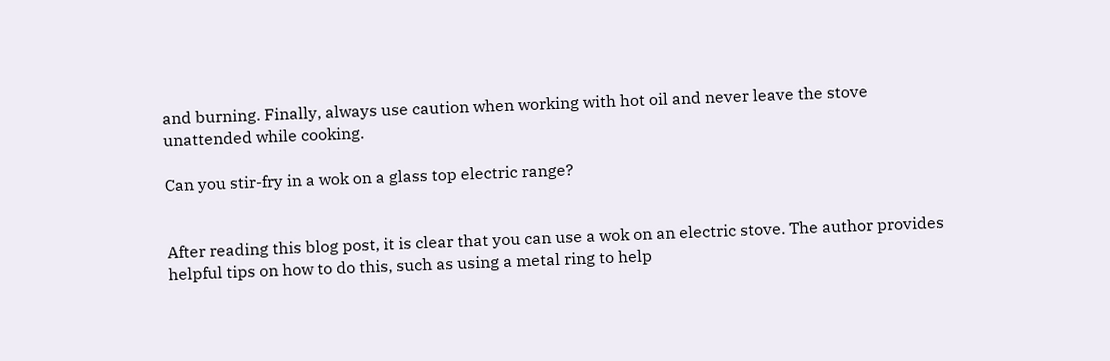and burning. Finally, always use caution when working with hot oil and never leave the stove unattended while cooking.

Can you stir-fry in a wok on a glass top electric range?


After reading this blog post, it is clear that you can use a wok on an electric stove. The author provides helpful tips on how to do this, such as using a metal ring to help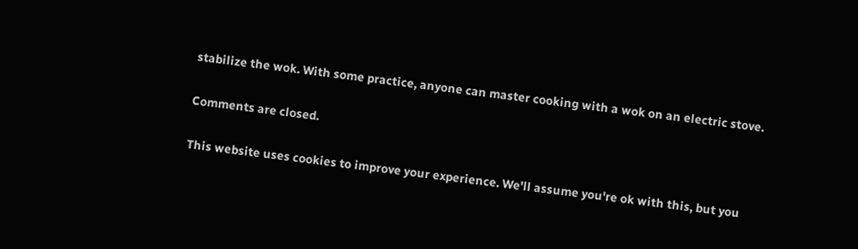stabilize the wok. With some practice, anyone can master cooking with a wok on an electric stove.

Comments are closed.

This website uses cookies to improve your experience. We'll assume you're ok with this, but you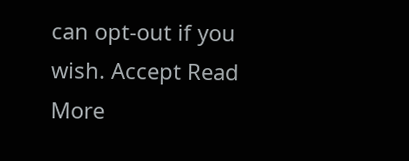can opt-out if you wish. Accept Read More